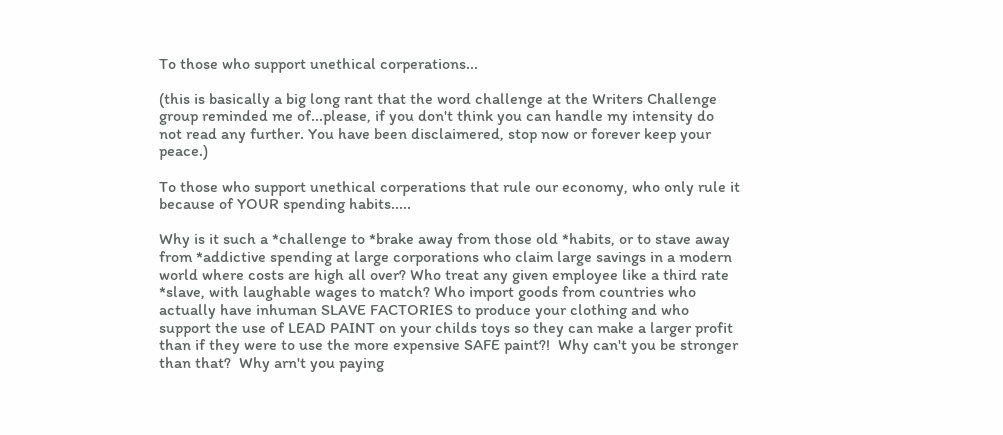To those who support unethical corperations...

(this is basically a big long rant that the word challenge at the Writers Challenge group reminded me of...please, if you don't think you can handle my intensity do not read any further. You have been disclaimered, stop now or forever keep your peace.)

To those who support unethical corperations that rule our economy, who only rule it because of YOUR spending habits.....

Why is it such a *challenge to *brake away from those old *habits, or to stave away from *addictive spending at large corporations who claim large savings in a modern world where costs are high all over? Who treat any given employee like a third rate *slave, with laughable wages to match? Who import goods from countries who actually have inhuman SLAVE FACTORIES to produce your clothing and who support the use of LEAD PAINT on your childs toys so they can make a larger profit than if they were to use the more expensive SAFE paint?!  Why can't you be stronger than that?  Why arn't you paying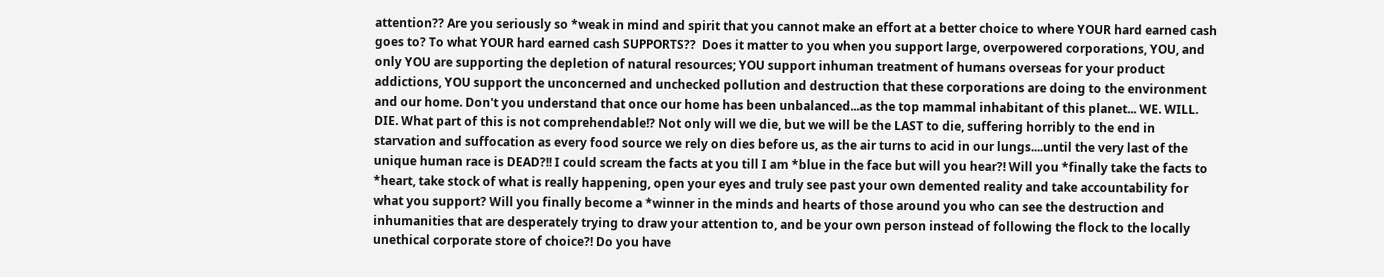attention?? Are you seriously so *weak in mind and spirit that you cannot make an effort at a better choice to where YOUR hard earned cash goes to? To what YOUR hard earned cash SUPPORTS??  Does it matter to you when you support large, overpowered corporations, YOU, and only YOU are supporting the depletion of natural resources; YOU support inhuman treatment of humans overseas for your product addictions, YOU support the unconcerned and unchecked pollution and destruction that these corporations are doing to the environment and our home. Don't you understand that once our home has been unbalanced...as the top mammal inhabitant of this planet... WE. WILL. DIE. What part of this is not comprehendable!? Not only will we die, but we will be the LAST to die, suffering horribly to the end in starvation and suffocation as every food source we rely on dies before us, as the air turns to acid in our lungs....until the very last of the unique human race is DEAD?!! I could scream the facts at you till I am *blue in the face but will you hear?! Will you *finally take the facts to *heart, take stock of what is really happening, open your eyes and truly see past your own demented reality and take accountability for what you support? Will you finally become a *winner in the minds and hearts of those around you who can see the destruction and inhumanities that are desperately trying to draw your attention to, and be your own person instead of following the flock to the locally unethical corporate store of choice?! Do you have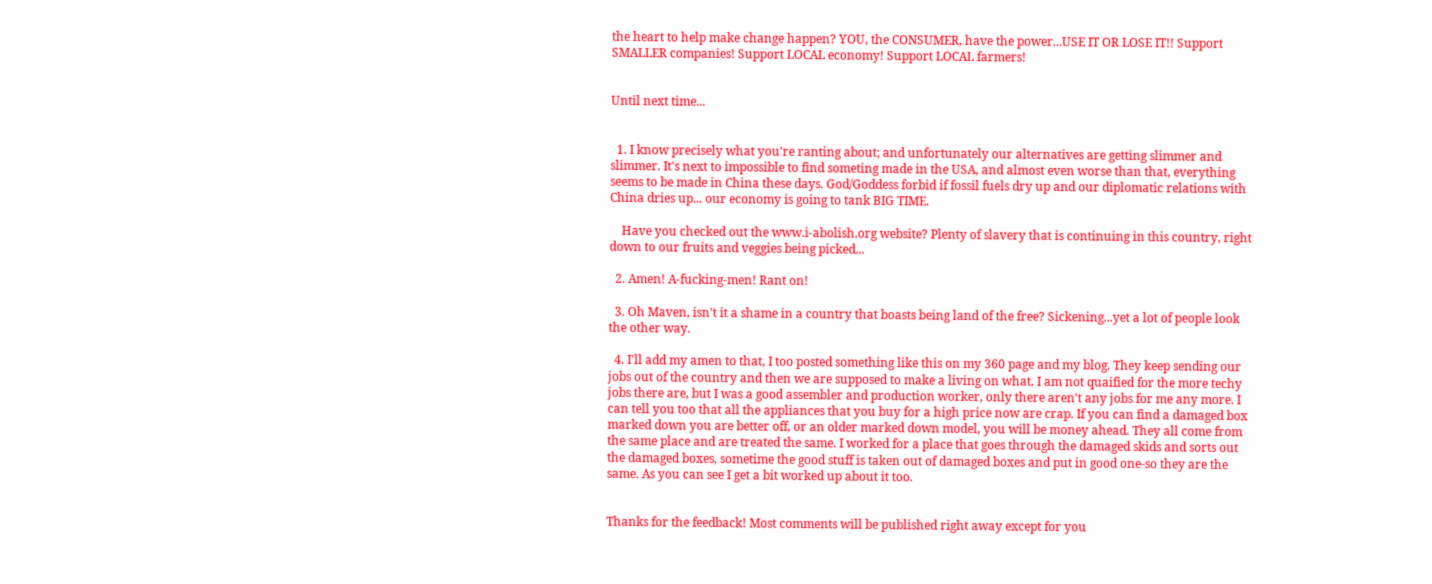the heart to help make change happen? YOU, the CONSUMER, have the power...USE IT OR LOSE IT!! Support SMALLER companies! Support LOCAL economy! Support LOCAL farmers!


Until next time...


  1. I know precisely what you're ranting about; and unfortunately our alternatives are getting slimmer and slimmer. It's next to impossible to find someting made in the USA, and almost even worse than that, everything seems to be made in China these days. God/Goddess forbid if fossil fuels dry up and our diplomatic relations with China dries up... our economy is going to tank BIG TIME.

    Have you checked out the www.i-abolish.org website? Plenty of slavery that is continuing in this country, right down to our fruits and veggies being picked...

  2. Amen! A-fucking-men! Rant on!

  3. Oh Maven, isn't it a shame in a country that boasts being land of the free? Sickening...yet a lot of people look the other way.

  4. I'll add my amen to that, I too posted something like this on my 360 page and my blog. They keep sending our jobs out of the country and then we are supposed to make a living on what. I am not quaified for the more techy jobs there are, but I was a good assembler and production worker, only there aren't any jobs for me any more. I can tell you too that all the appliances that you buy for a high price now are crap. If you can find a damaged box marked down you are better off, or an older marked down model, you will be money ahead. They all come from the same place and are treated the same. I worked for a place that goes through the damaged skids and sorts out the damaged boxes, sometime the good stuff is taken out of damaged boxes and put in good one-so they are the same. As you can see I get a bit worked up about it too.


Thanks for the feedback! Most comments will be published right away except for you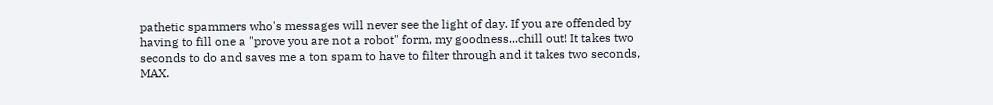pathetic spammers who's messages will never see the light of day. If you are offended by having to fill one a "prove you are not a robot" form, my goodness...chill out! It takes two seconds to do and saves me a ton spam to have to filter through and it takes two seconds, MAX.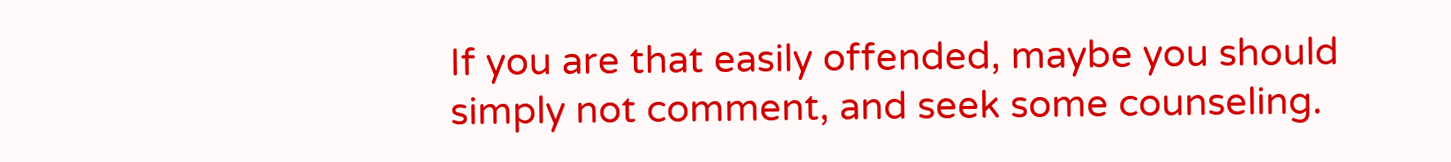If you are that easily offended, maybe you should simply not comment, and seek some counseling.